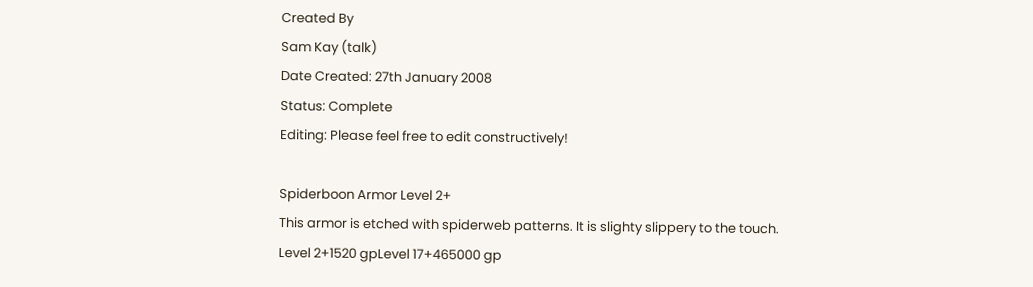Created By
Sam Kay (talk)
Date Created: 27th January 2008
Status: Complete
Editing: Please feel free to edit constructively!

Spiderboon Armor Level 2+
This armor is etched with spiderweb patterns. It is slighty slippery to the touch.
Level 2+1520 gpLevel 17+465000 gp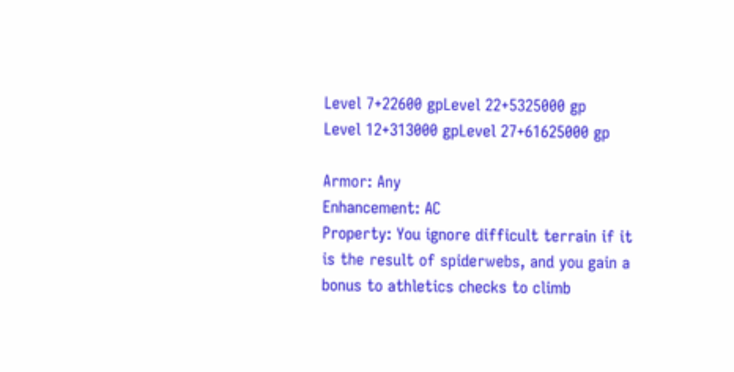Level 7+22600 gpLevel 22+5325000 gp
Level 12+313000 gpLevel 27+61625000 gp

Armor: Any
Enhancement: AC
Property: You ignore difficult terrain if it is the result of spiderwebs, and you gain a bonus to athletics checks to climb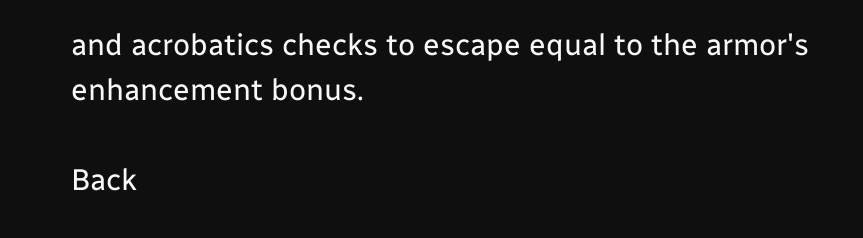and acrobatics checks to escape equal to the armor's enhancement bonus.

Back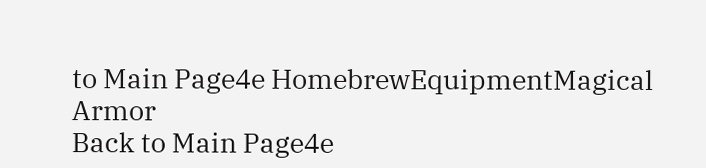to Main Page4e HomebrewEquipmentMagical Armor
Back to Main Page4e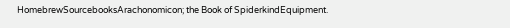HomebrewSourcebooksArachonomicon; the Book of SpiderkindEquipment.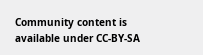Community content is available under CC-BY-SA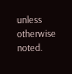unless otherwise noted.